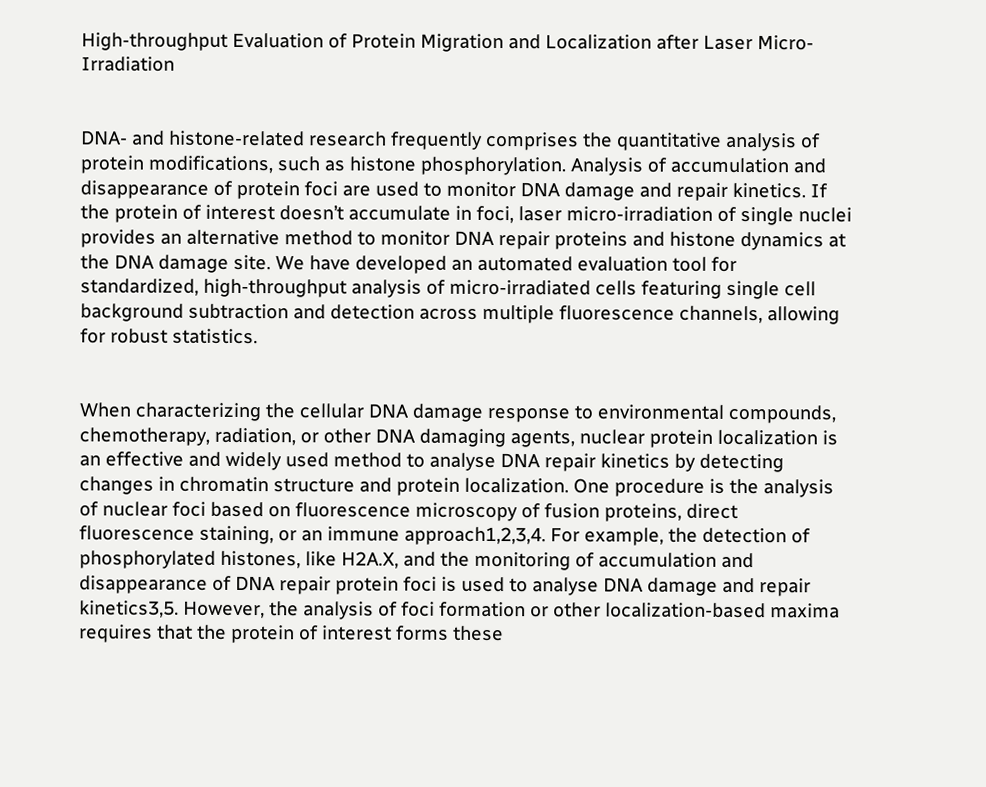High-throughput Evaluation of Protein Migration and Localization after Laser Micro-Irradiation


DNA- and histone-related research frequently comprises the quantitative analysis of protein modifications, such as histone phosphorylation. Analysis of accumulation and disappearance of protein foci are used to monitor DNA damage and repair kinetics. If the protein of interest doesn’t accumulate in foci, laser micro-irradiation of single nuclei provides an alternative method to monitor DNA repair proteins and histone dynamics at the DNA damage site. We have developed an automated evaluation tool for standardized, high-throughput analysis of micro-irradiated cells featuring single cell background subtraction and detection across multiple fluorescence channels, allowing for robust statistics.


When characterizing the cellular DNA damage response to environmental compounds, chemotherapy, radiation, or other DNA damaging agents, nuclear protein localization is an effective and widely used method to analyse DNA repair kinetics by detecting changes in chromatin structure and protein localization. One procedure is the analysis of nuclear foci based on fluorescence microscopy of fusion proteins, direct fluorescence staining, or an immune approach1,2,3,4. For example, the detection of phosphorylated histones, like H2A.X, and the monitoring of accumulation and disappearance of DNA repair protein foci is used to analyse DNA damage and repair kinetics3,5. However, the analysis of foci formation or other localization-based maxima requires that the protein of interest forms these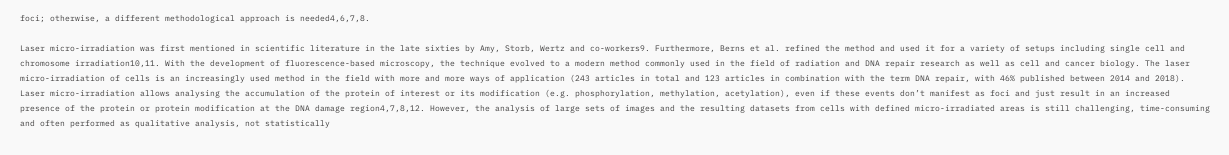foci; otherwise, a different methodological approach is needed4,6,7,8.

Laser micro-irradiation was first mentioned in scientific literature in the late sixties by Amy, Storb, Wertz and co-workers9. Furthermore, Berns et al. refined the method and used it for a variety of setups including single cell and chromosome irradiation10,11. With the development of fluorescence-based microscopy, the technique evolved to a modern method commonly used in the field of radiation and DNA repair research as well as cell and cancer biology. The laser micro-irradiation of cells is an increasingly used method in the field with more and more ways of application (243 articles in total and 123 articles in combination with the term DNA repair, with 46% published between 2014 and 2018). Laser micro-irradiation allows analysing the accumulation of the protein of interest or its modification (e.g. phosphorylation, methylation, acetylation), even if these events don’t manifest as foci and just result in an increased presence of the protein or protein modification at the DNA damage region4,7,8,12. However, the analysis of large sets of images and the resulting datasets from cells with defined micro-irradiated areas is still challenging, time-consuming and often performed as qualitative analysis, not statistically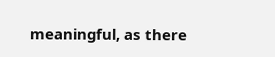meaningful, as there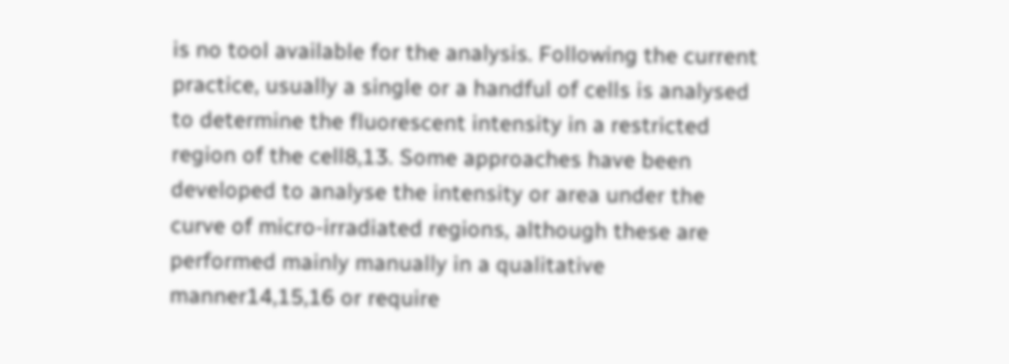is no tool available for the analysis. Following the current practice, usually a single or a handful of cells is analysed to determine the fluorescent intensity in a restricted region of the cell8,13. Some approaches have been developed to analyse the intensity or area under the curve of micro-irradiated regions, although these are performed mainly manually in a qualitative manner14,15,16 or require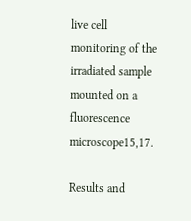live cell monitoring of the irradiated sample mounted on a fluorescence microscope15,17.

Results and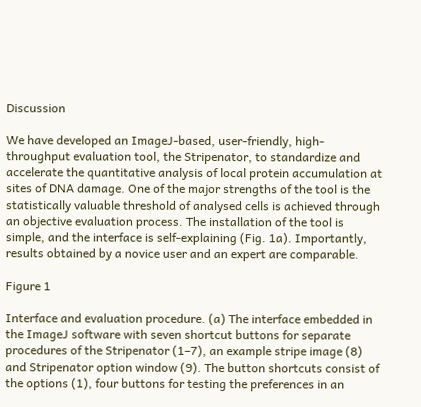Discussion

We have developed an ImageJ-based, user-friendly, high-throughput evaluation tool, the Stripenator, to standardize and accelerate the quantitative analysis of local protein accumulation at sites of DNA damage. One of the major strengths of the tool is the statistically valuable threshold of analysed cells is achieved through an objective evaluation process. The installation of the tool is simple, and the interface is self-explaining (Fig. 1a). Importantly, results obtained by a novice user and an expert are comparable.

Figure 1

Interface and evaluation procedure. (a) The interface embedded in the ImageJ software with seven shortcut buttons for separate procedures of the Stripenator (1–7), an example stripe image (8) and Stripenator option window (9). The button shortcuts consist of the options (1), four buttons for testing the preferences in an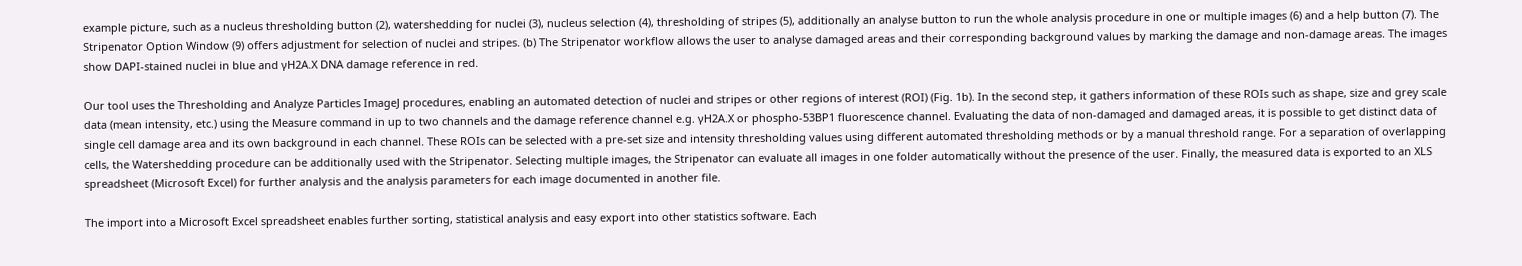example picture, such as a nucleus thresholding button (2), watershedding for nuclei (3), nucleus selection (4), thresholding of stripes (5), additionally an analyse button to run the whole analysis procedure in one or multiple images (6) and a help button (7). The Stripenator Option Window (9) offers adjustment for selection of nuclei and stripes. (b) The Stripenator workflow allows the user to analyse damaged areas and their corresponding background values by marking the damage and non-damage areas. The images show DAPI-stained nuclei in blue and γH2A.X DNA damage reference in red.

Our tool uses the Thresholding and Analyze Particles ImageJ procedures, enabling an automated detection of nuclei and stripes or other regions of interest (ROI) (Fig. 1b). In the second step, it gathers information of these ROIs such as shape, size and grey scale data (mean intensity, etc.) using the Measure command in up to two channels and the damage reference channel e.g. γH2A.X or phospho-53BP1 fluorescence channel. Evaluating the data of non-damaged and damaged areas, it is possible to get distinct data of single cell damage area and its own background in each channel. These ROIs can be selected with a pre-set size and intensity thresholding values using different automated thresholding methods or by a manual threshold range. For a separation of overlapping cells, the Watershedding procedure can be additionally used with the Stripenator. Selecting multiple images, the Stripenator can evaluate all images in one folder automatically without the presence of the user. Finally, the measured data is exported to an XLS spreadsheet (Microsoft Excel) for further analysis and the analysis parameters for each image documented in another file.

The import into a Microsoft Excel spreadsheet enables further sorting, statistical analysis and easy export into other statistics software. Each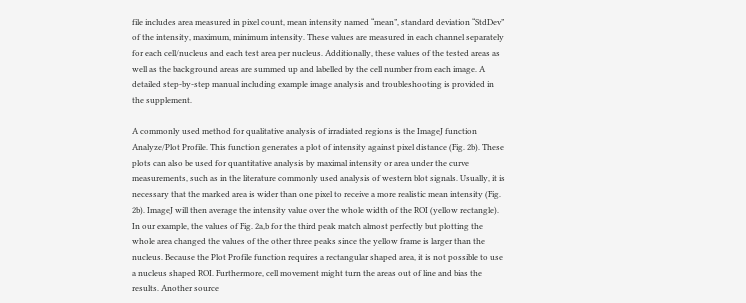file includes area measured in pixel count, mean intensity named “mean”, standard deviation “StdDev” of the intensity, maximum, minimum intensity. These values are measured in each channel separately for each cell/nucleus and each test area per nucleus. Additionally, these values of the tested areas as well as the background areas are summed up and labelled by the cell number from each image. A detailed step-by-step manual including example image analysis and troubleshooting is provided in the supplement.

A commonly used method for qualitative analysis of irradiated regions is the ImageJ function Analyze/Plot Profile. This function generates a plot of intensity against pixel distance (Fig. 2b). These plots can also be used for quantitative analysis by maximal intensity or area under the curve measurements, such as in the literature commonly used analysis of western blot signals. Usually, it is necessary that the marked area is wider than one pixel to receive a more realistic mean intensity (Fig. 2b). ImageJ will then average the intensity value over the whole width of the ROI (yellow rectangle). In our example, the values of Fig. 2a,b for the third peak match almost perfectly but plotting the whole area changed the values of the other three peaks since the yellow frame is larger than the nucleus. Because the Plot Profile function requires a rectangular shaped area, it is not possible to use a nucleus shaped ROI. Furthermore, cell movement might turn the areas out of line and bias the results. Another source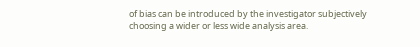of bias can be introduced by the investigator subjectively choosing a wider or less wide analysis area.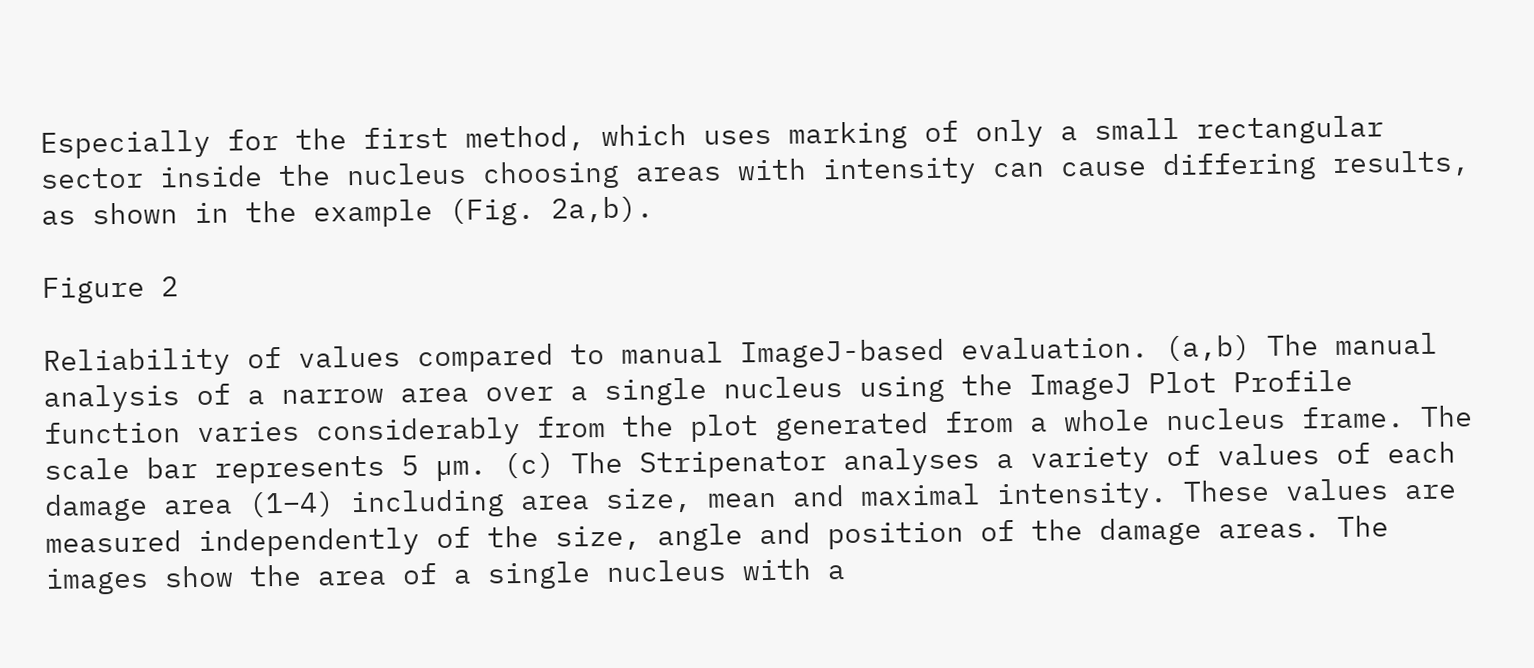Especially for the first method, which uses marking of only a small rectangular sector inside the nucleus choosing areas with intensity can cause differing results, as shown in the example (Fig. 2a,b).

Figure 2

Reliability of values compared to manual ImageJ-based evaluation. (a,b) The manual analysis of a narrow area over a single nucleus using the ImageJ Plot Profile function varies considerably from the plot generated from a whole nucleus frame. The scale bar represents 5 µm. (c) The Stripenator analyses a variety of values of each damage area (1–4) including area size, mean and maximal intensity. These values are measured independently of the size, angle and position of the damage areas. The images show the area of a single nucleus with a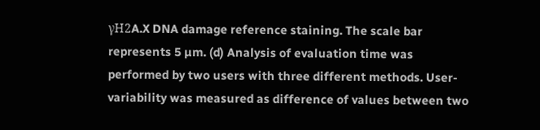γH2A.X DNA damage reference staining. The scale bar represents 5 µm. (d) Analysis of evaluation time was performed by two users with three different methods. User-variability was measured as difference of values between two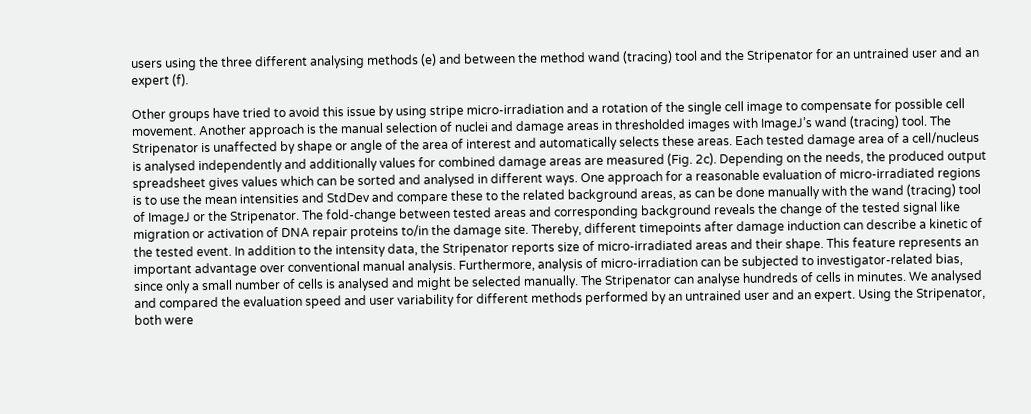users using the three different analysing methods (e) and between the method wand (tracing) tool and the Stripenator for an untrained user and an expert (f).

Other groups have tried to avoid this issue by using stripe micro-irradiation and a rotation of the single cell image to compensate for possible cell movement. Another approach is the manual selection of nuclei and damage areas in thresholded images with ImageJ’s wand (tracing) tool. The Stripenator is unaffected by shape or angle of the area of interest and automatically selects these areas. Each tested damage area of a cell/nucleus is analysed independently and additionally values for combined damage areas are measured (Fig. 2c). Depending on the needs, the produced output spreadsheet gives values which can be sorted and analysed in different ways. One approach for a reasonable evaluation of micro-irradiated regions is to use the mean intensities and StdDev and compare these to the related background areas, as can be done manually with the wand (tracing) tool of ImageJ or the Stripenator. The fold-change between tested areas and corresponding background reveals the change of the tested signal like migration or activation of DNA repair proteins to/in the damage site. Thereby, different timepoints after damage induction can describe a kinetic of the tested event. In addition to the intensity data, the Stripenator reports size of micro-irradiated areas and their shape. This feature represents an important advantage over conventional manual analysis. Furthermore, analysis of micro-irradiation can be subjected to investigator-related bias, since only a small number of cells is analysed and might be selected manually. The Stripenator can analyse hundreds of cells in minutes. We analysed and compared the evaluation speed and user variability for different methods performed by an untrained user and an expert. Using the Stripenator, both were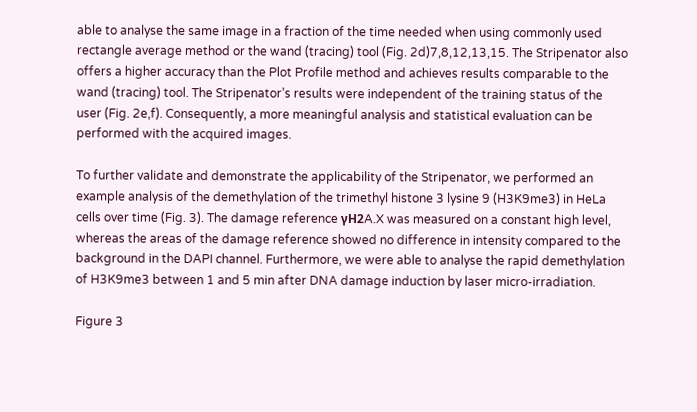able to analyse the same image in a fraction of the time needed when using commonly used rectangle average method or the wand (tracing) tool (Fig. 2d)7,8,12,13,15. The Stripenator also offers a higher accuracy than the Plot Profile method and achieves results comparable to the wand (tracing) tool. The Stripenator’s results were independent of the training status of the user (Fig. 2e,f). Consequently, a more meaningful analysis and statistical evaluation can be performed with the acquired images.

To further validate and demonstrate the applicability of the Stripenator, we performed an example analysis of the demethylation of the trimethyl histone 3 lysine 9 (H3K9me3) in HeLa cells over time (Fig. 3). The damage reference γH2A.X was measured on a constant high level, whereas the areas of the damage reference showed no difference in intensity compared to the background in the DAPI channel. Furthermore, we were able to analyse the rapid demethylation of H3K9me3 between 1 and 5 min after DNA damage induction by laser micro-irradiation.

Figure 3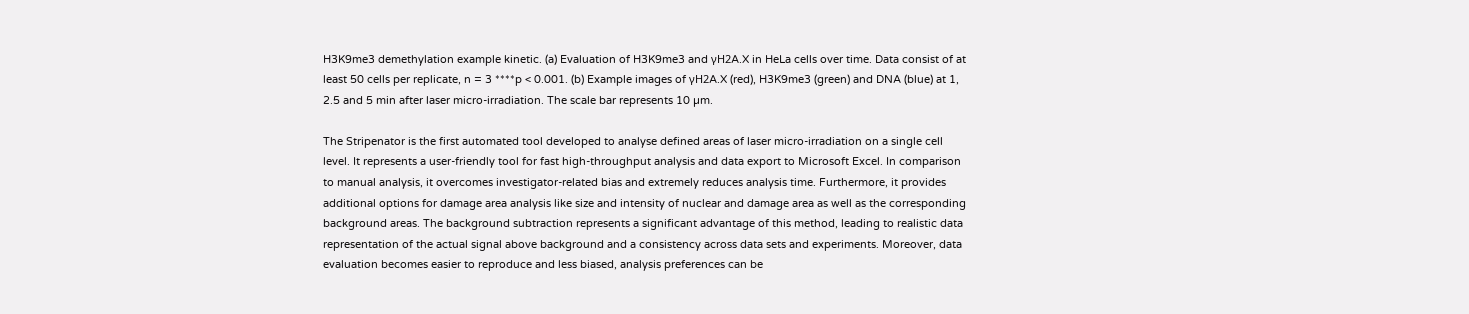H3K9me3 demethylation example kinetic. (a) Evaluation of H3K9me3 and γH2A.X in HeLa cells over time. Data consist of at least 50 cells per replicate, n = 3 ****p < 0.001. (b) Example images of γH2A.X (red), H3K9me3 (green) and DNA (blue) at 1, 2.5 and 5 min after laser micro-irradiation. The scale bar represents 10 µm.

The Stripenator is the first automated tool developed to analyse defined areas of laser micro-irradiation on a single cell level. It represents a user-friendly tool for fast high-throughput analysis and data export to Microsoft Excel. In comparison to manual analysis, it overcomes investigator-related bias and extremely reduces analysis time. Furthermore, it provides additional options for damage area analysis like size and intensity of nuclear and damage area as well as the corresponding background areas. The background subtraction represents a significant advantage of this method, leading to realistic data representation of the actual signal above background and a consistency across data sets and experiments. Moreover, data evaluation becomes easier to reproduce and less biased, analysis preferences can be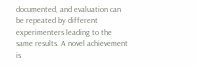documented, and evaluation can be repeated by different experimenters leading to the same results. A novel achievement is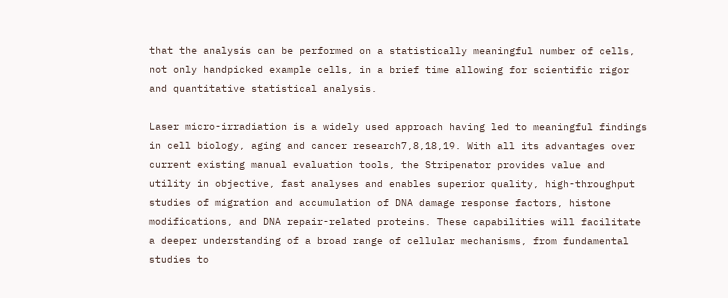that the analysis can be performed on a statistically meaningful number of cells, not only handpicked example cells, in a brief time allowing for scientific rigor and quantitative statistical analysis.

Laser micro-irradiation is a widely used approach having led to meaningful findings in cell biology, aging and cancer research7,8,18,19. With all its advantages over current existing manual evaluation tools, the Stripenator provides value and utility in objective, fast analyses and enables superior quality, high-throughput studies of migration and accumulation of DNA damage response factors, histone modifications, and DNA repair-related proteins. These capabilities will facilitate a deeper understanding of a broad range of cellular mechanisms, from fundamental studies to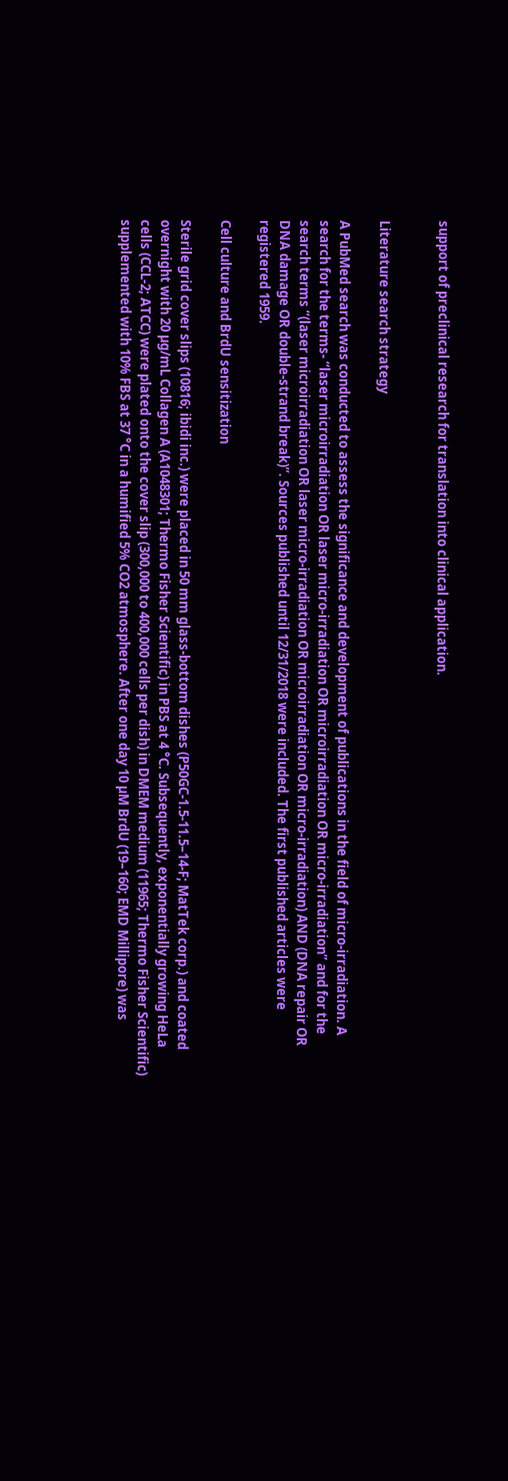support of preclinical research for translation into clinical application.


Literature search strategy

A PubMed search was conducted to assess the significance and development of publications in the field of micro-irradiation. A search for the terms- “laser microirradiation OR laser micro-irradiation OR microirradiation OR micro-irradiation” and for the search terms “(laser microirradiation OR laser micro-irradiation OR microirradiation OR micro-irradiation) AND (DNA repair OR DNA damage OR double-strand break)”. Sources published until 12/31/2018 were included. The first published articles were registered 1959.

Cell culture and BrdU sensitization

Sterile grid cover slips (10816; ibidi inc.) were placed in 50 mm glass-bottom dishes (P50GC-1.5-11.5–14-F; MatTek corp.) and coated overnight with 20 µg/mL Collagen A (A1048301; Thermo Fisher Scientific) in PBS at 4 °C. Subsequently, exponentially growing HeLa cells (CCL-2; ATCC) were plated onto the cover slip (300,000 to 400,000 cells per dish) in DMEM medium (11965; Thermo Fisher Scientific) supplemented with 10% FBS at 37 °C in a humified 5% CO2 atmosphere. After one day 10 µM BrdU (19–160; EMD Millipore) was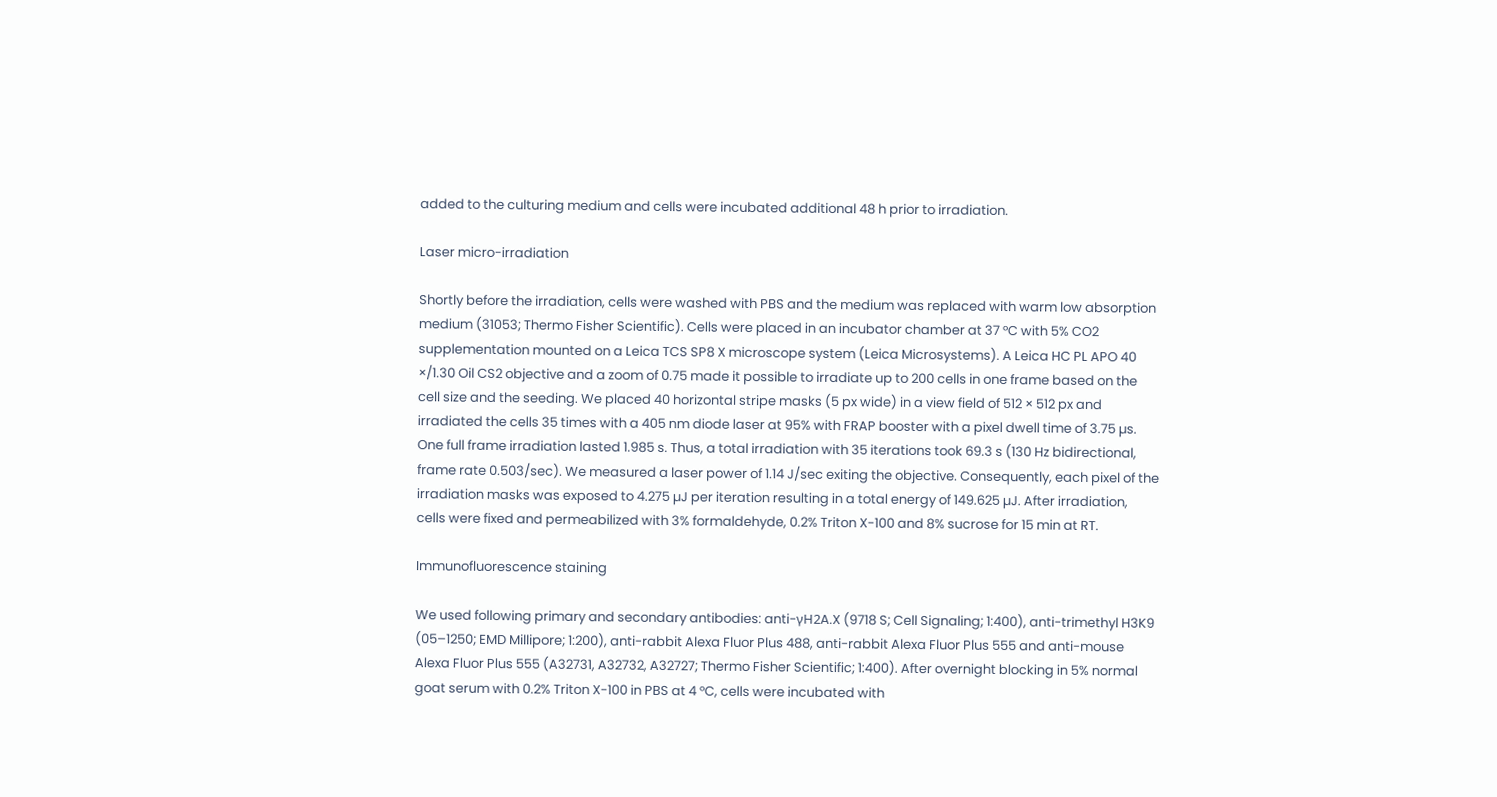added to the culturing medium and cells were incubated additional 48 h prior to irradiation.

Laser micro-irradiation

Shortly before the irradiation, cells were washed with PBS and the medium was replaced with warm low absorption medium (31053; Thermo Fisher Scientific). Cells were placed in an incubator chamber at 37 °C with 5% CO2 supplementation mounted on a Leica TCS SP8 X microscope system (Leica Microsystems). A Leica HC PL APO 40 ×/1.30 Oil CS2 objective and a zoom of 0.75 made it possible to irradiate up to 200 cells in one frame based on the cell size and the seeding. We placed 40 horizontal stripe masks (5 px wide) in a view field of 512 × 512 px and irradiated the cells 35 times with a 405 nm diode laser at 95% with FRAP booster with a pixel dwell time of 3.75 µs. One full frame irradiation lasted 1.985 s. Thus, a total irradiation with 35 iterations took 69.3 s (130 Hz bidirectional, frame rate 0.503/sec). We measured a laser power of 1.14 J/sec exiting the objective. Consequently, each pixel of the irradiation masks was exposed to 4.275 µJ per iteration resulting in a total energy of 149.625 µJ. After irradiation, cells were fixed and permeabilized with 3% formaldehyde, 0.2% Triton X-100 and 8% sucrose for 15 min at RT.

Immunofluorescence staining

We used following primary and secondary antibodies: anti-γH2A.X (9718 S; Cell Signaling; 1:400), anti-trimethyl H3K9 (05–1250; EMD Millipore; 1:200), anti-rabbit Alexa Fluor Plus 488, anti-rabbit Alexa Fluor Plus 555 and anti-mouse Alexa Fluor Plus 555 (A32731, A32732, A32727; Thermo Fisher Scientific; 1:400). After overnight blocking in 5% normal goat serum with 0.2% Triton X-100 in PBS at 4 °C, cells were incubated with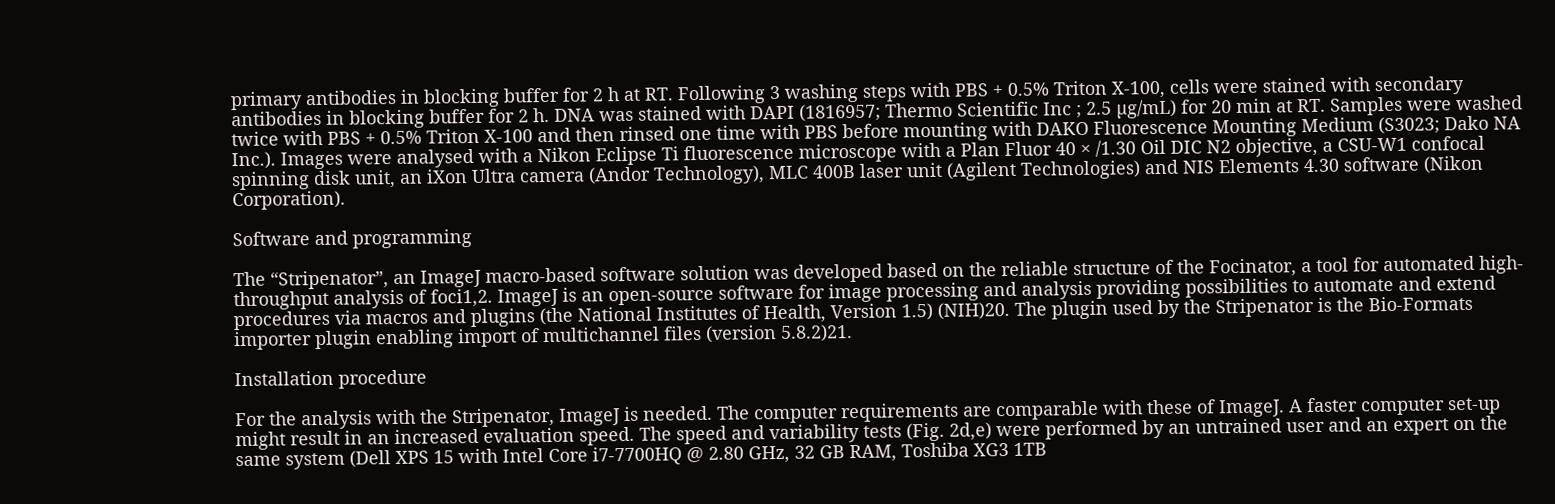primary antibodies in blocking buffer for 2 h at RT. Following 3 washing steps with PBS + 0.5% Triton X-100, cells were stained with secondary antibodies in blocking buffer for 2 h. DNA was stained with DAPI (1816957; Thermo Scientific Inc ; 2.5 µg/mL) for 20 min at RT. Samples were washed twice with PBS + 0.5% Triton X-100 and then rinsed one time with PBS before mounting with DAKO Fluorescence Mounting Medium (S3023; Dako NA Inc.). Images were analysed with a Nikon Eclipse Ti fluorescence microscope with a Plan Fluor 40 × /1.30 Oil DIC N2 objective, a CSU-W1 confocal spinning disk unit, an iXon Ultra camera (Andor Technology), MLC 400B laser unit (Agilent Technologies) and NIS Elements 4.30 software (Nikon Corporation).

Software and programming

The “Stripenator”, an ImageJ macro-based software solution was developed based on the reliable structure of the Focinator, a tool for automated high-throughput analysis of foci1,2. ImageJ is an open-source software for image processing and analysis providing possibilities to automate and extend procedures via macros and plugins (the National Institutes of Health, Version 1.5) (NIH)20. The plugin used by the Stripenator is the Bio-Formats importer plugin enabling import of multichannel files (version 5.8.2)21.

Installation procedure

For the analysis with the Stripenator, ImageJ is needed. The computer requirements are comparable with these of ImageJ. A faster computer set-up might result in an increased evaluation speed. The speed and variability tests (Fig. 2d,e) were performed by an untrained user and an expert on the same system (Dell XPS 15 with Intel Core i7-7700HQ @ 2.80 GHz, 32 GB RAM, Toshiba XG3 1TB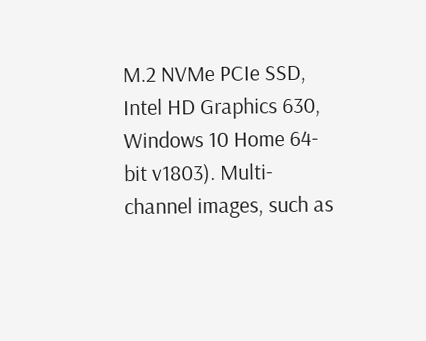M.2 NVMe PCIe SSD, Intel HD Graphics 630, Windows 10 Home 64-bit v1803). Multi-channel images, such as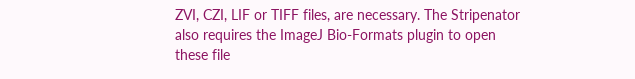ZVI, CZI, LIF or TIFF files, are necessary. The Stripenator also requires the ImageJ Bio-Formats plugin to open these file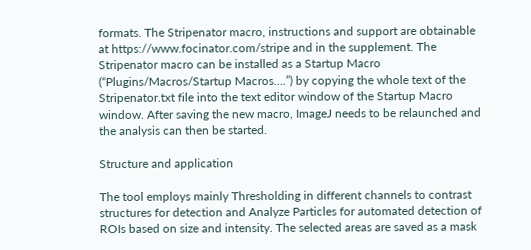formats. The Stripenator macro, instructions and support are obtainable at https://www.focinator.com/stripe and in the supplement. The Stripenator macro can be installed as a Startup Macro (“Plugins/Macros/Startup Macros….”) by copying the whole text of the Stripenator.txt file into the text editor window of the Startup Macro window. After saving the new macro, ImageJ needs to be relaunched and the analysis can then be started.

Structure and application

The tool employs mainly Thresholding in different channels to contrast structures for detection and Analyze Particles for automated detection of ROIs based on size and intensity. The selected areas are saved as a mask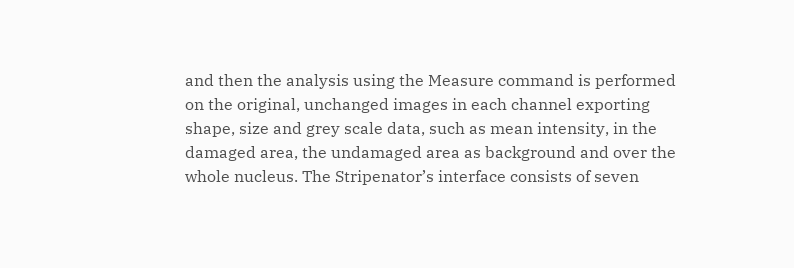and then the analysis using the Measure command is performed on the original, unchanged images in each channel exporting shape, size and grey scale data, such as mean intensity, in the damaged area, the undamaged area as background and over the whole nucleus. The Stripenator’s interface consists of seven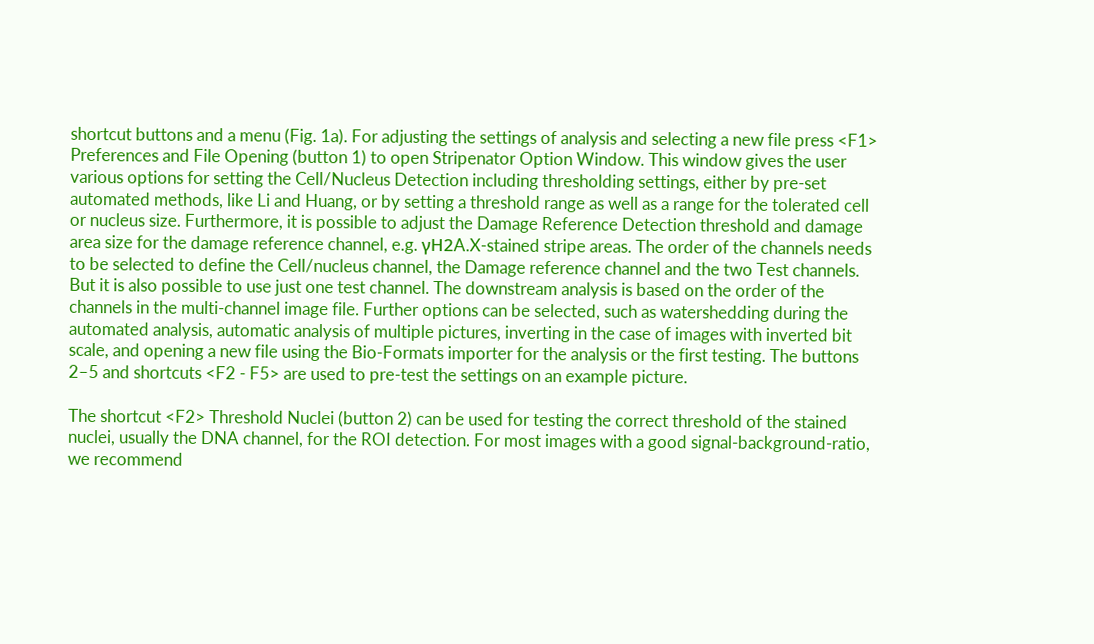shortcut buttons and a menu (Fig. 1a). For adjusting the settings of analysis and selecting a new file press <F1> Preferences and File Opening (button 1) to open Stripenator Option Window. This window gives the user various options for setting the Cell/Nucleus Detection including thresholding settings, either by pre-set automated methods, like Li and Huang, or by setting a threshold range as well as a range for the tolerated cell or nucleus size. Furthermore, it is possible to adjust the Damage Reference Detection threshold and damage area size for the damage reference channel, e.g. γH2A.X-stained stripe areas. The order of the channels needs to be selected to define the Cell/nucleus channel, the Damage reference channel and the two Test channels. But it is also possible to use just one test channel. The downstream analysis is based on the order of the channels in the multi-channel image file. Further options can be selected, such as watershedding during the automated analysis, automatic analysis of multiple pictures, inverting in the case of images with inverted bit scale, and opening a new file using the Bio-Formats importer for the analysis or the first testing. The buttons 2–5 and shortcuts <F2 - F5> are used to pre-test the settings on an example picture.

The shortcut <F2> Threshold Nuclei (button 2) can be used for testing the correct threshold of the stained nuclei, usually the DNA channel, for the ROI detection. For most images with a good signal-background-ratio, we recommend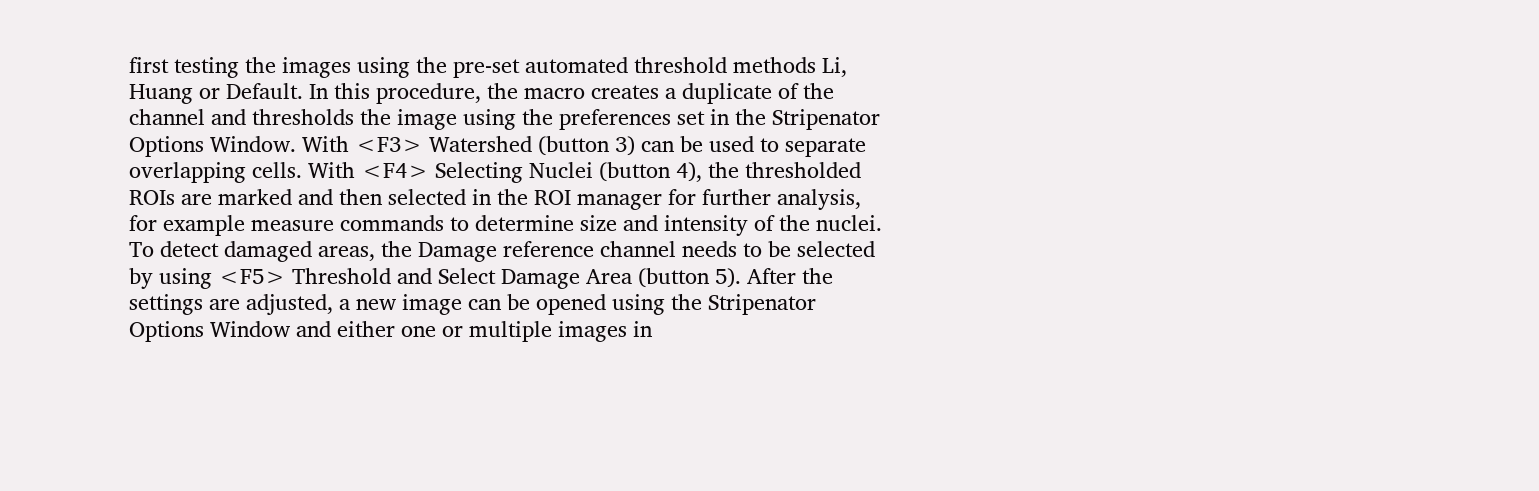first testing the images using the pre-set automated threshold methods Li, Huang or Default. In this procedure, the macro creates a duplicate of the channel and thresholds the image using the preferences set in the Stripenator Options Window. With <F3> Watershed (button 3) can be used to separate overlapping cells. With <F4> Selecting Nuclei (button 4), the thresholded ROIs are marked and then selected in the ROI manager for further analysis, for example measure commands to determine size and intensity of the nuclei. To detect damaged areas, the Damage reference channel needs to be selected by using <F5> Threshold and Select Damage Area (button 5). After the settings are adjusted, a new image can be opened using the Stripenator Options Window and either one or multiple images in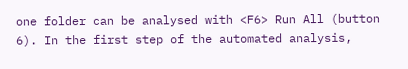one folder can be analysed with <F6> Run All (button 6). In the first step of the automated analysis,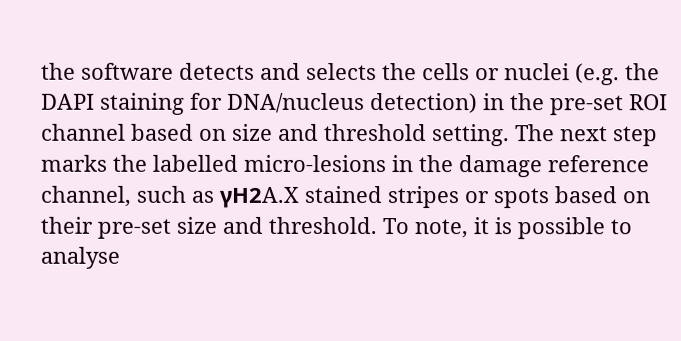the software detects and selects the cells or nuclei (e.g. the DAPI staining for DNA/nucleus detection) in the pre-set ROI channel based on size and threshold setting. The next step marks the labelled micro-lesions in the damage reference channel, such as γH2A.X stained stripes or spots based on their pre-set size and threshold. To note, it is possible to analyse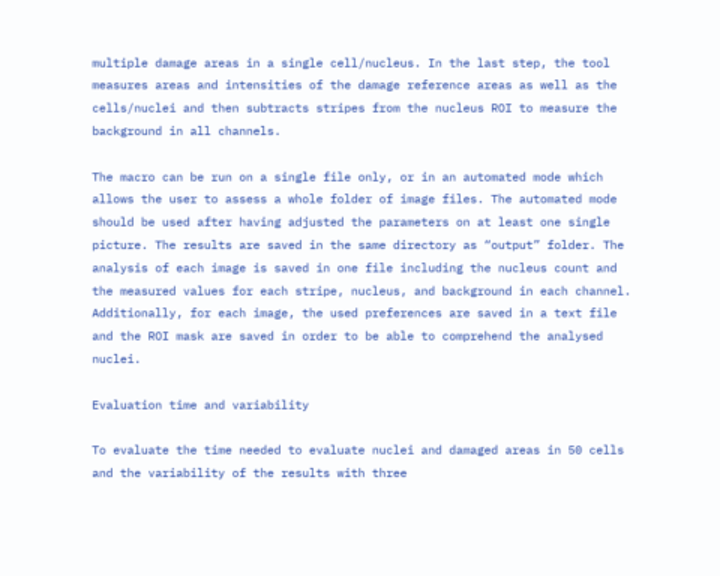multiple damage areas in a single cell/nucleus. In the last step, the tool measures areas and intensities of the damage reference areas as well as the cells/nuclei and then subtracts stripes from the nucleus ROI to measure the background in all channels.

The macro can be run on a single file only, or in an automated mode which allows the user to assess a whole folder of image files. The automated mode should be used after having adjusted the parameters on at least one single picture. The results are saved in the same directory as “output” folder. The analysis of each image is saved in one file including the nucleus count and the measured values for each stripe, nucleus, and background in each channel. Additionally, for each image, the used preferences are saved in a text file and the ROI mask are saved in order to be able to comprehend the analysed nuclei.

Evaluation time and variability

To evaluate the time needed to evaluate nuclei and damaged areas in 50 cells and the variability of the results with three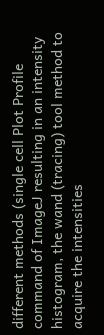different methods (single cell Plot Profile command of ImageJ resulting in an intensity histogram, the wand (tracing) tool method to acquire the intensities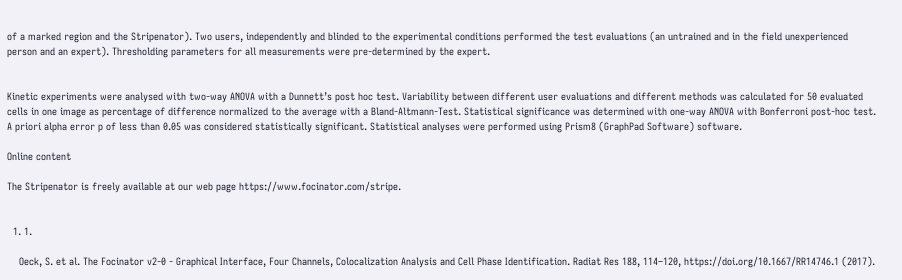of a marked region and the Stripenator). Two users, independently and blinded to the experimental conditions performed the test evaluations (an untrained and in the field unexperienced person and an expert). Thresholding parameters for all measurements were pre-determined by the expert.


Kinetic experiments were analysed with two-way ANOVA with a Dunnett’s post hoc test. Variability between different user evaluations and different methods was calculated for 50 evaluated cells in one image as percentage of difference normalized to the average with a Bland-Altmann-Test. Statistical significance was determined with one-way ANOVA with Bonferroni post-hoc test. A priori alpha error p of less than 0.05 was considered statistically significant. Statistical analyses were performed using Prism8 (GraphPad Software) software.

Online content

The Stripenator is freely available at our web page https://www.focinator.com/stripe.


  1. 1.

    Oeck, S. et al. The Focinator v2-0 - Graphical Interface, Four Channels, Colocalization Analysis and Cell Phase Identification. Radiat Res 188, 114–120, https://doi.org/10.1667/RR14746.1 (2017).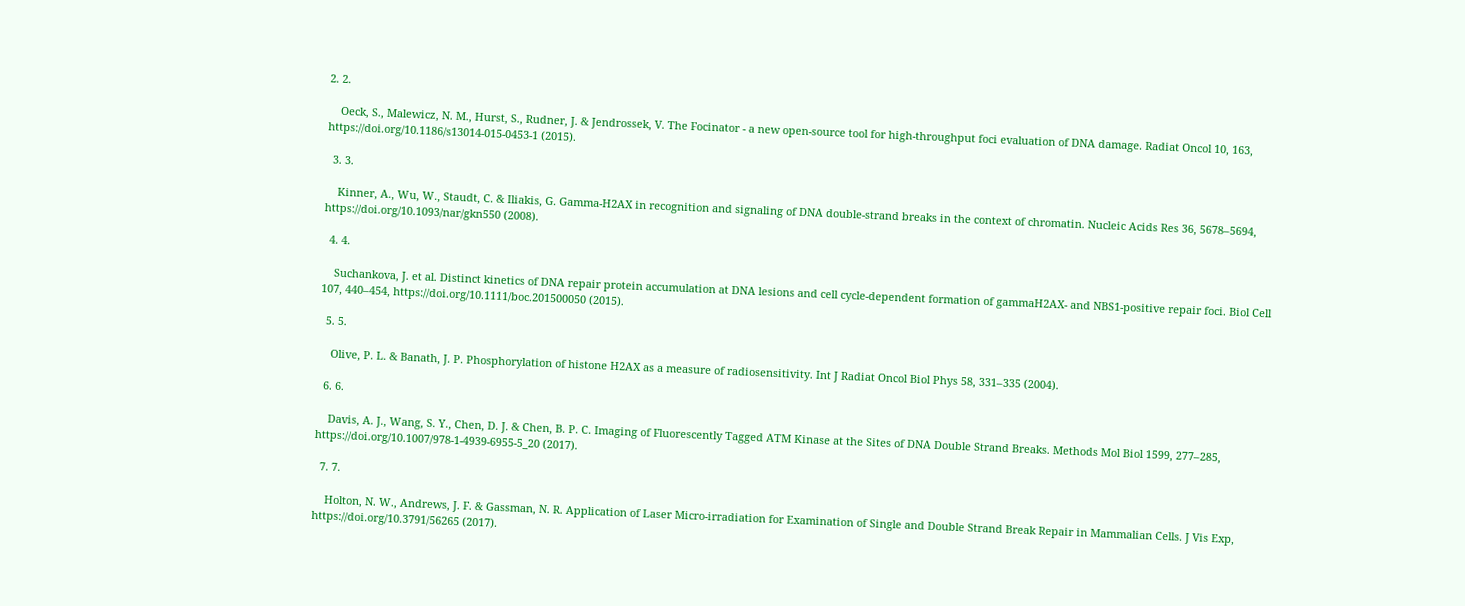2. 2.

    Oeck, S., Malewicz, N. M., Hurst, S., Rudner, J. & Jendrossek, V. The Focinator - a new open-source tool for high-throughput foci evaluation of DNA damage. Radiat Oncol 10, 163, https://doi.org/10.1186/s13014-015-0453-1 (2015).

  3. 3.

    Kinner, A., Wu, W., Staudt, C. & Iliakis, G. Gamma-H2AX in recognition and signaling of DNA double-strand breaks in the context of chromatin. Nucleic Acids Res 36, 5678–5694, https://doi.org/10.1093/nar/gkn550 (2008).

  4. 4.

    Suchankova, J. et al. Distinct kinetics of DNA repair protein accumulation at DNA lesions and cell cycle-dependent formation of gammaH2AX- and NBS1-positive repair foci. Biol Cell 107, 440–454, https://doi.org/10.1111/boc.201500050 (2015).

  5. 5.

    Olive, P. L. & Banath, J. P. Phosphorylation of histone H2AX as a measure of radiosensitivity. Int J Radiat Oncol Biol Phys 58, 331–335 (2004).

  6. 6.

    Davis, A. J., Wang, S. Y., Chen, D. J. & Chen, B. P. C. Imaging of Fluorescently Tagged ATM Kinase at the Sites of DNA Double Strand Breaks. Methods Mol Biol 1599, 277–285, https://doi.org/10.1007/978-1-4939-6955-5_20 (2017).

  7. 7.

    Holton, N. W., Andrews, J. F. & Gassman, N. R. Application of Laser Micro-irradiation for Examination of Single and Double Strand Break Repair in Mammalian Cells. J Vis Exp, https://doi.org/10.3791/56265 (2017).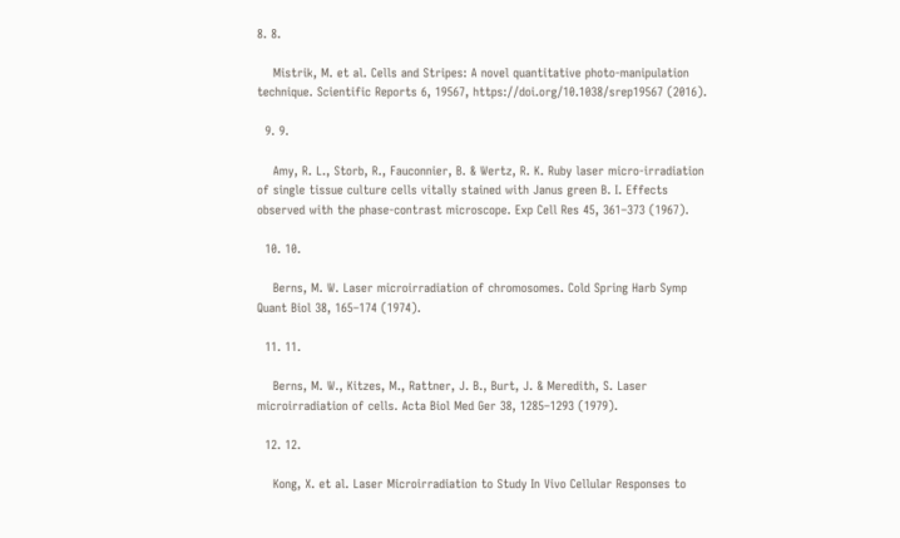8. 8.

    Mistrik, M. et al. Cells and Stripes: A novel quantitative photo-manipulation technique. Scientific Reports 6, 19567, https://doi.org/10.1038/srep19567 (2016).

  9. 9.

    Amy, R. L., Storb, R., Fauconnier, B. & Wertz, R. K. Ruby laser micro-irradiation of single tissue culture cells vitally stained with Janus green B. I. Effects observed with the phase-contrast microscope. Exp Cell Res 45, 361–373 (1967).

  10. 10.

    Berns, M. W. Laser microirradiation of chromosomes. Cold Spring Harb Symp Quant Biol 38, 165–174 (1974).

  11. 11.

    Berns, M. W., Kitzes, M., Rattner, J. B., Burt, J. & Meredith, S. Laser microirradiation of cells. Acta Biol Med Ger 38, 1285–1293 (1979).

  12. 12.

    Kong, X. et al. Laser Microirradiation to Study In Vivo Cellular Responses to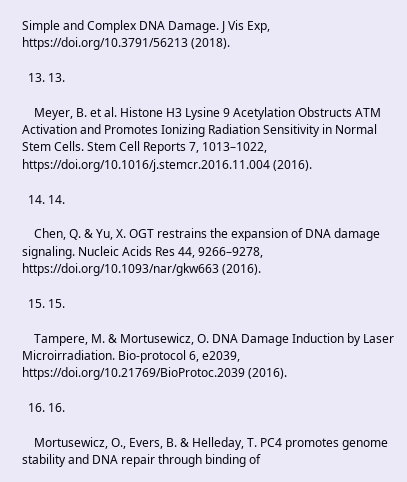Simple and Complex DNA Damage. J Vis Exp, https://doi.org/10.3791/56213 (2018).

  13. 13.

    Meyer, B. et al. Histone H3 Lysine 9 Acetylation Obstructs ATM Activation and Promotes Ionizing Radiation Sensitivity in Normal Stem Cells. Stem Cell Reports 7, 1013–1022, https://doi.org/10.1016/j.stemcr.2016.11.004 (2016).

  14. 14.

    Chen, Q. & Yu, X. OGT restrains the expansion of DNA damage signaling. Nucleic Acids Res 44, 9266–9278, https://doi.org/10.1093/nar/gkw663 (2016).

  15. 15.

    Tampere, M. & Mortusewicz, O. DNA Damage Induction by Laser Microirradiation. Bio-protocol 6, e2039, https://doi.org/10.21769/BioProtoc.2039 (2016).

  16. 16.

    Mortusewicz, O., Evers, B. & Helleday, T. PC4 promotes genome stability and DNA repair through binding of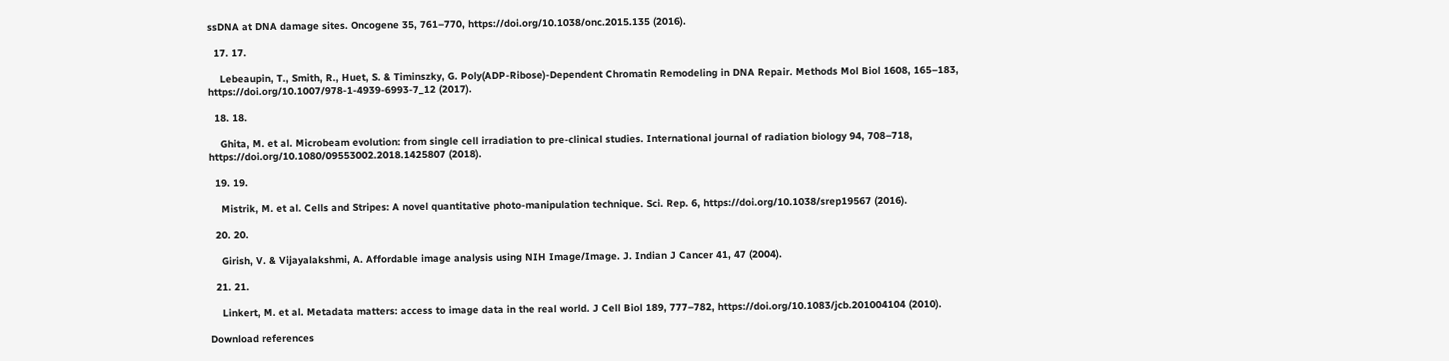ssDNA at DNA damage sites. Oncogene 35, 761–770, https://doi.org/10.1038/onc.2015.135 (2016).

  17. 17.

    Lebeaupin, T., Smith, R., Huet, S. & Timinszky, G. Poly(ADP-Ribose)-Dependent Chromatin Remodeling in DNA Repair. Methods Mol Biol 1608, 165–183, https://doi.org/10.1007/978-1-4939-6993-7_12 (2017).

  18. 18.

    Ghita, M. et al. Microbeam evolution: from single cell irradiation to pre-clinical studies. International journal of radiation biology 94, 708–718, https://doi.org/10.1080/09553002.2018.1425807 (2018).

  19. 19.

    Mistrik, M. et al. Cells and Stripes: A novel quantitative photo-manipulation technique. Sci. Rep. 6, https://doi.org/10.1038/srep19567 (2016).

  20. 20.

    Girish, V. & Vijayalakshmi, A. Affordable image analysis using NIH Image/Image. J. Indian J Cancer 41, 47 (2004).

  21. 21.

    Linkert, M. et al. Metadata matters: access to image data in the real world. J Cell Biol 189, 777–782, https://doi.org/10.1083/jcb.201004104 (2010).

Download references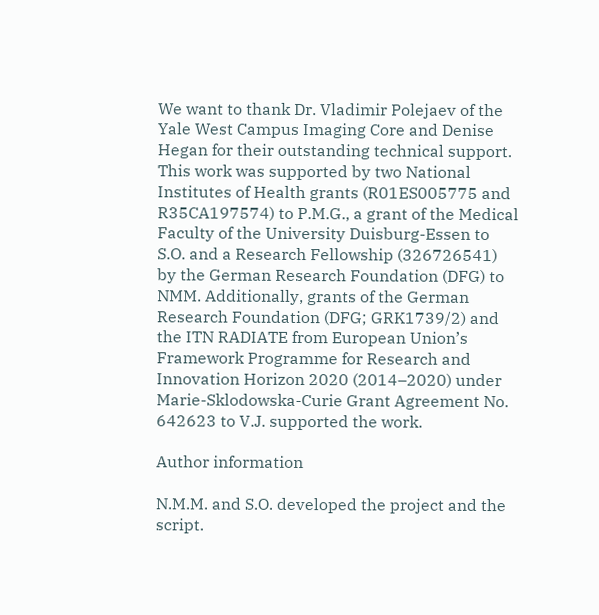We want to thank Dr. Vladimir Polejaev of the Yale West Campus Imaging Core and Denise Hegan for their outstanding technical support. This work was supported by two National Institutes of Health grants (R01ES005775 and R35CA197574) to P.M.G., a grant of the Medical Faculty of the University Duisburg-Essen to S.O. and a Research Fellowship (326726541) by the German Research Foundation (DFG) to NMM. Additionally, grants of the German Research Foundation (DFG; GRK1739/2) and the ITN RADIATE from European Union’s Framework Programme for Research and Innovation Horizon 2020 (2014–2020) under Marie-Sklodowska-Curie Grant Agreement No. 642623 to V.J. supported the work.

Author information

N.M.M. and S.O. developed the project and the script.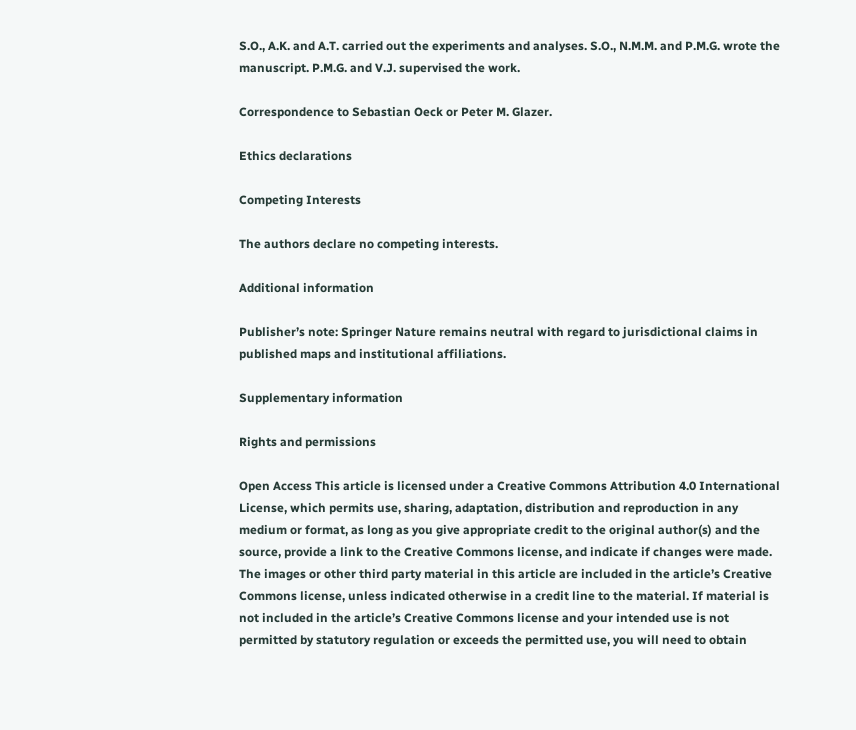S.O., A.K. and A.T. carried out the experiments and analyses. S.O., N.M.M. and P.M.G. wrote the manuscript. P.M.G. and V.J. supervised the work.

Correspondence to Sebastian Oeck or Peter M. Glazer.

Ethics declarations

Competing Interests

The authors declare no competing interests.

Additional information

Publisher’s note: Springer Nature remains neutral with regard to jurisdictional claims in published maps and institutional affiliations.

Supplementary information

Rights and permissions

Open Access This article is licensed under a Creative Commons Attribution 4.0 International License, which permits use, sharing, adaptation, distribution and reproduction in any medium or format, as long as you give appropriate credit to the original author(s) and the source, provide a link to the Creative Commons license, and indicate if changes were made. The images or other third party material in this article are included in the article’s Creative Commons license, unless indicated otherwise in a credit line to the material. If material is not included in the article’s Creative Commons license and your intended use is not permitted by statutory regulation or exceeds the permitted use, you will need to obtain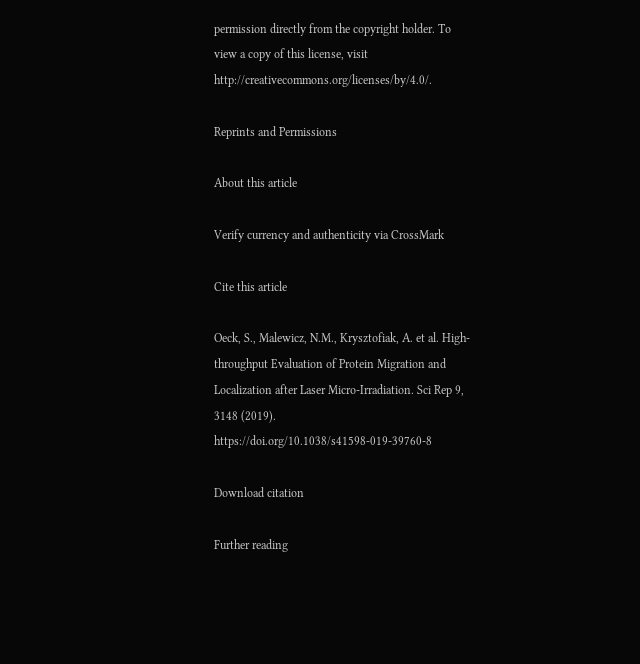permission directly from the copyright holder. To view a copy of this license, visit http://creativecommons.org/licenses/by/4.0/.

Reprints and Permissions

About this article

Verify currency and authenticity via CrossMark

Cite this article

Oeck, S., Malewicz, N.M., Krysztofiak, A. et al. High-throughput Evaluation of Protein Migration and Localization after Laser Micro-Irradiation. Sci Rep 9, 3148 (2019). https://doi.org/10.1038/s41598-019-39760-8

Download citation

Further reading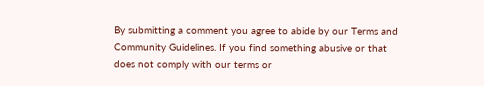By submitting a comment you agree to abide by our Terms and Community Guidelines. If you find something abusive or that does not comply with our terms or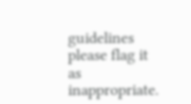guidelines please flag it as inappropriate.